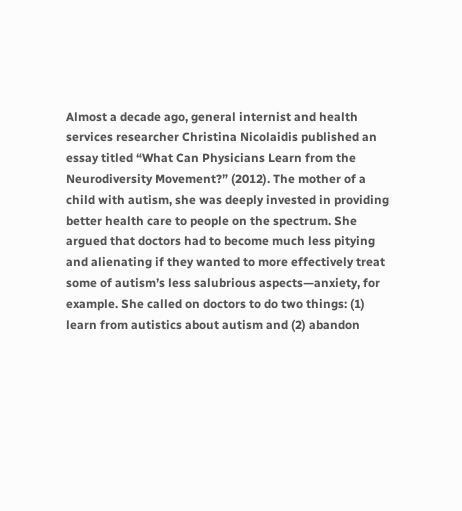Almost a decade ago, general internist and health services researcher Christina Nicolaidis published an essay titled “What Can Physicians Learn from the Neurodiversity Movement?” (2012). The mother of a child with autism, she was deeply invested in providing better health care to people on the spectrum. She argued that doctors had to become much less pitying and alienating if they wanted to more effectively treat some of autism’s less salubrious aspects—anxiety, for example. She called on doctors to do two things: (1) learn from autistics about autism and (2) abandon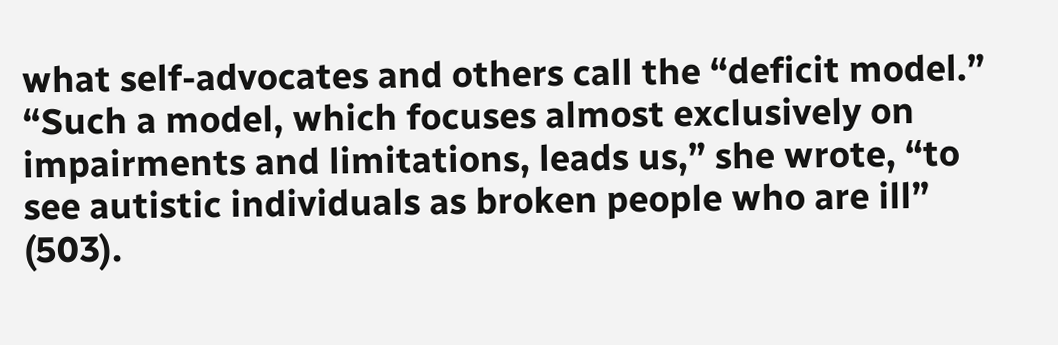what self-advocates and others call the “deficit model.” “Such a model, which focuses almost exclusively on impairments and limitations, leads us,” she wrote, “to see autistic individuals as broken people who are ill” (503).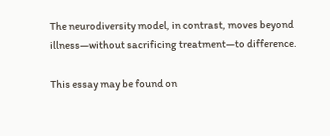The neurodiversity model, in contrast, moves beyond illness—without sacrificing treatment—to difference.

This essay may be found on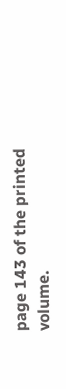page 143 of the printed volume.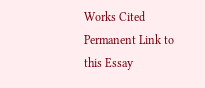Works Cited
Permanent Link to this Essay